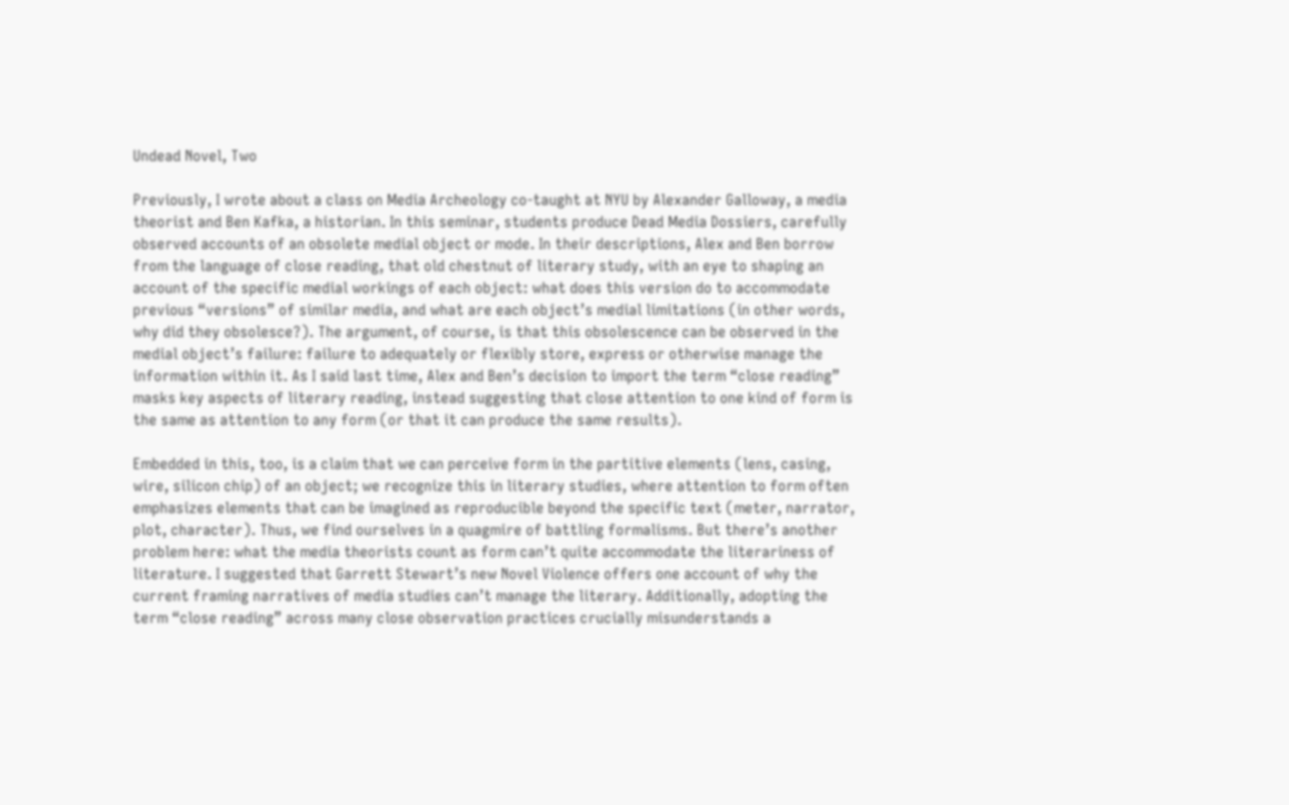Undead Novel, Two

Previously, I wrote about a class on Media Archeology co-taught at NYU by Alexander Galloway, a media theorist and Ben Kafka, a historian. In this seminar, students produce Dead Media Dossiers, carefully observed accounts of an obsolete medial object or mode. In their descriptions, Alex and Ben borrow from the language of close reading, that old chestnut of literary study, with an eye to shaping an account of the specific medial workings of each object: what does this version do to accommodate previous “versions” of similar media, and what are each object’s medial limitations (in other words, why did they obsolesce?). The argument, of course, is that this obsolescence can be observed in the medial object’s failure: failure to adequately or flexibly store, express or otherwise manage the information within it. As I said last time, Alex and Ben’s decision to import the term “close reading” masks key aspects of literary reading, instead suggesting that close attention to one kind of form is the same as attention to any form (or that it can produce the same results).

Embedded in this, too, is a claim that we can perceive form in the partitive elements (lens, casing, wire, silicon chip) of an object; we recognize this in literary studies, where attention to form often emphasizes elements that can be imagined as reproducible beyond the specific text (meter, narrator, plot, character). Thus, we find ourselves in a quagmire of battling formalisms. But there’s another problem here: what the media theorists count as form can’t quite accommodate the literariness of literature. I suggested that Garrett Stewart’s new Novel Violence offers one account of why the current framing narratives of media studies can’t manage the literary. Additionally, adopting the term “close reading” across many close observation practices crucially misunderstands a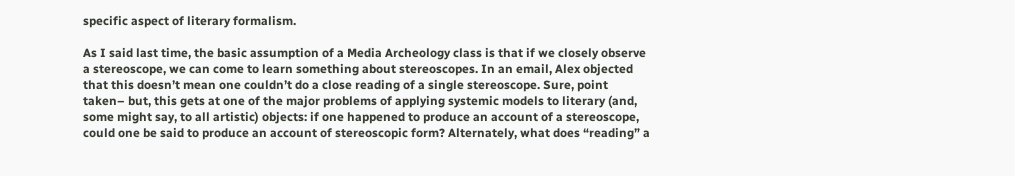specific aspect of literary formalism.

As I said last time, the basic assumption of a Media Archeology class is that if we closely observe a stereoscope, we can come to learn something about stereoscopes. In an email, Alex objected that this doesn’t mean one couldn’t do a close reading of a single stereoscope. Sure, point taken– but, this gets at one of the major problems of applying systemic models to literary (and, some might say, to all artistic) objects: if one happened to produce an account of a stereoscope, could one be said to produce an account of stereoscopic form? Alternately, what does “reading” a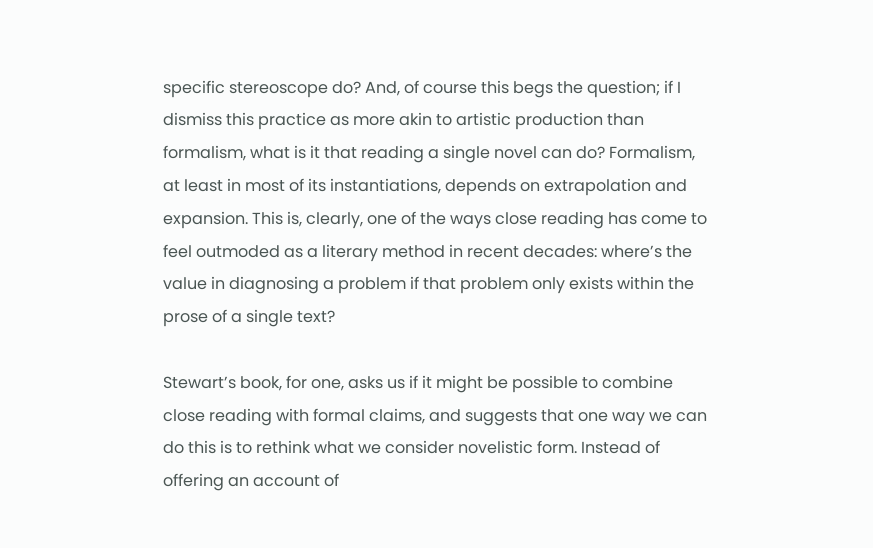specific stereoscope do? And, of course this begs the question; if I dismiss this practice as more akin to artistic production than formalism, what is it that reading a single novel can do? Formalism, at least in most of its instantiations, depends on extrapolation and expansion. This is, clearly, one of the ways close reading has come to feel outmoded as a literary method in recent decades: where’s the value in diagnosing a problem if that problem only exists within the prose of a single text?

Stewart’s book, for one, asks us if it might be possible to combine close reading with formal claims, and suggests that one way we can do this is to rethink what we consider novelistic form. Instead of offering an account of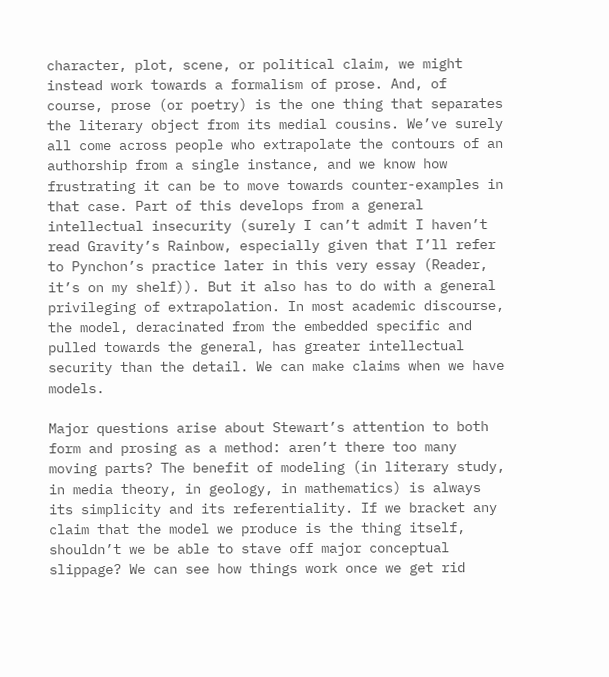character, plot, scene, or political claim, we might instead work towards a formalism of prose. And, of course, prose (or poetry) is the one thing that separates the literary object from its medial cousins. We’ve surely all come across people who extrapolate the contours of an authorship from a single instance, and we know how frustrating it can be to move towards counter-examples in that case. Part of this develops from a general intellectual insecurity (surely I can’t admit I haven’t read Gravity’s Rainbow, especially given that I’ll refer to Pynchon’s practice later in this very essay (Reader, it’s on my shelf)). But it also has to do with a general privileging of extrapolation. In most academic discourse, the model, deracinated from the embedded specific and pulled towards the general, has greater intellectual security than the detail. We can make claims when we have models.

Major questions arise about Stewart’s attention to both form and prosing as a method: aren’t there too many moving parts? The benefit of modeling (in literary study, in media theory, in geology, in mathematics) is always its simplicity and its referentiality. If we bracket any claim that the model we produce is the thing itself, shouldn’t we be able to stave off major conceptual slippage? We can see how things work once we get rid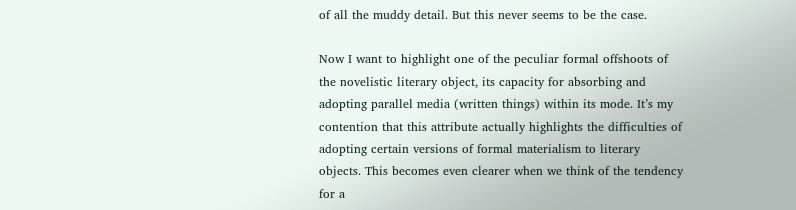of all the muddy detail. But this never seems to be the case.

Now I want to highlight one of the peculiar formal offshoots of the novelistic literary object, its capacity for absorbing and adopting parallel media (written things) within its mode. It’s my contention that this attribute actually highlights the difficulties of adopting certain versions of formal materialism to literary objects. This becomes even clearer when we think of the tendency for a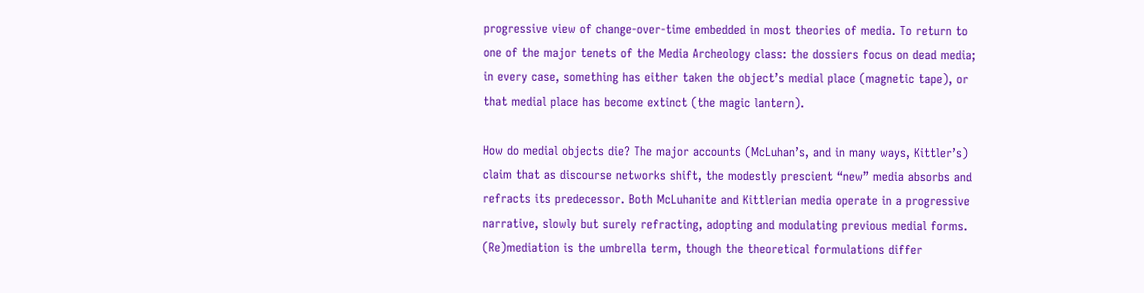progressive view of change-over-time embedded in most theories of media. To return to one of the major tenets of the Media Archeology class: the dossiers focus on dead media; in every case, something has either taken the object’s medial place (magnetic tape), or that medial place has become extinct (the magic lantern).

How do medial objects die? The major accounts (McLuhan’s, and in many ways, Kittler’s) claim that as discourse networks shift, the modestly prescient “new” media absorbs and refracts its predecessor. Both McLuhanite and Kittlerian media operate in a progressive narrative, slowly but surely refracting, adopting and modulating previous medial forms. (Re)mediation is the umbrella term, though the theoretical formulations differ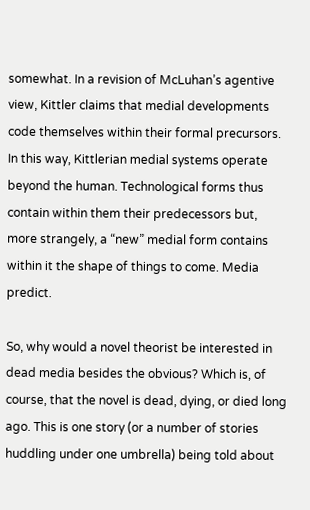somewhat. In a revision of McLuhan’s agentive view, Kittler claims that medial developments code themselves within their formal precursors. In this way, Kittlerian medial systems operate beyond the human. Technological forms thus contain within them their predecessors but, more strangely, a “new” medial form contains within it the shape of things to come. Media predict.

So, why would a novel theorist be interested in dead media besides the obvious? Which is, of course, that the novel is dead, dying, or died long ago. This is one story (or a number of stories huddling under one umbrella) being told about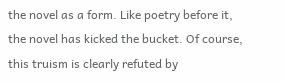the novel as a form. Like poetry before it, the novel has kicked the bucket. Of course, this truism is clearly refuted by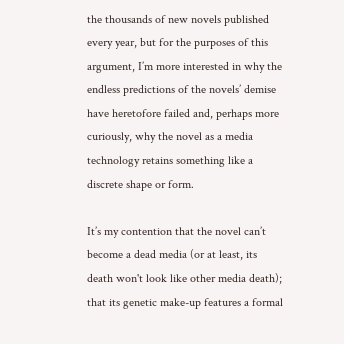the thousands of new novels published every year, but for the purposes of this argument, I’m more interested in why the endless predictions of the novels’ demise have heretofore failed and, perhaps more curiously, why the novel as a media technology retains something like a discrete shape or form.

It’s my contention that the novel can’t become a dead media (or at least, its death won't look like other media death); that its genetic make-up features a formal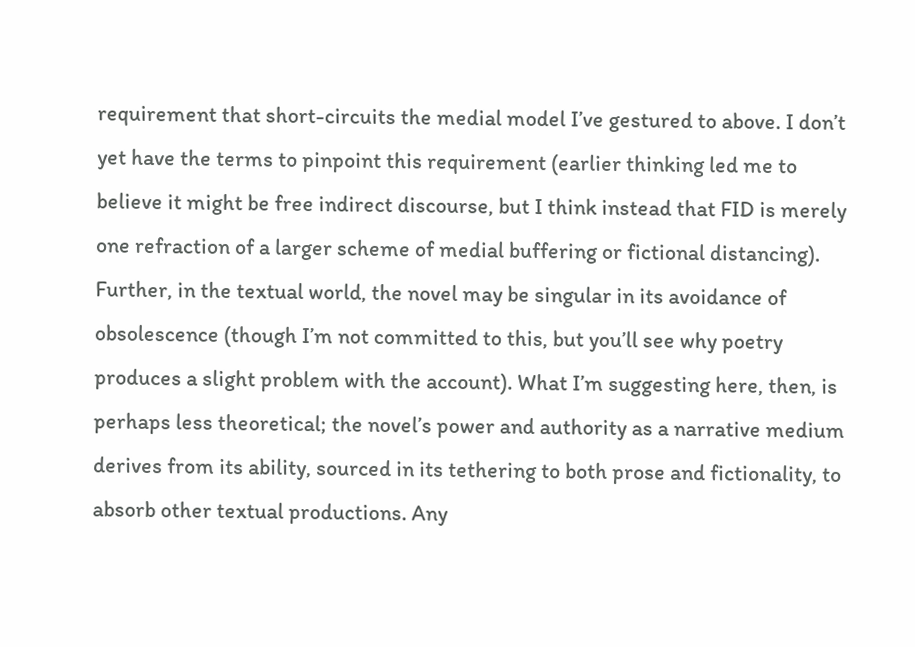requirement that short-circuits the medial model I’ve gestured to above. I don’t yet have the terms to pinpoint this requirement (earlier thinking led me to believe it might be free indirect discourse, but I think instead that FID is merely one refraction of a larger scheme of medial buffering or fictional distancing). Further, in the textual world, the novel may be singular in its avoidance of obsolescence (though I’m not committed to this, but you’ll see why poetry produces a slight problem with the account). What I’m suggesting here, then, is perhaps less theoretical; the novel’s power and authority as a narrative medium derives from its ability, sourced in its tethering to both prose and fictionality, to absorb other textual productions. Any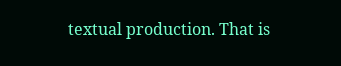textual production. That is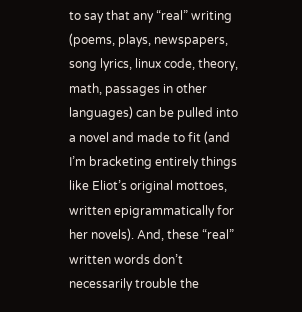to say that any “real” writing (poems, plays, newspapers, song lyrics, linux code, theory, math, passages in other languages) can be pulled into a novel and made to fit (and I’m bracketing entirely things like Eliot’s original mottoes, written epigrammatically for her novels). And, these “real” written words don’t necessarily trouble the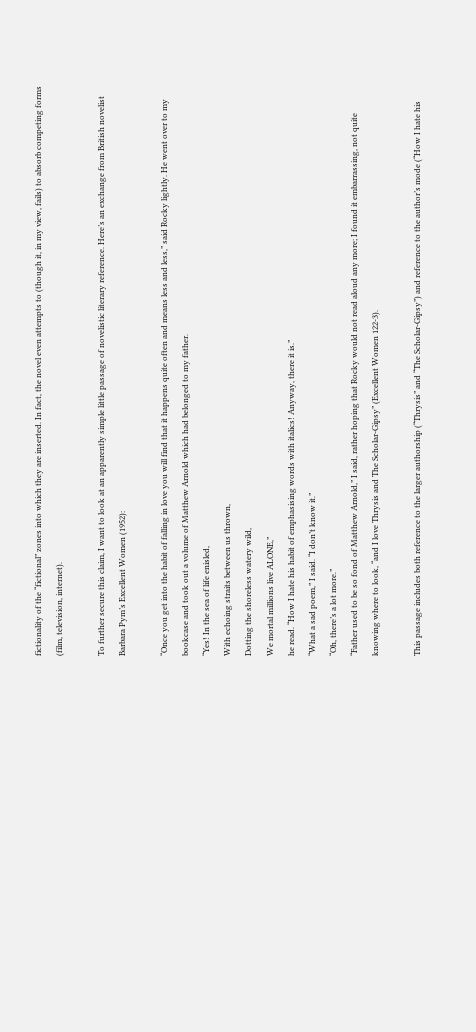fictionality of the “fictional” zones into which they are inserted. In fact, the novel even attempts to (though it, in my view, fails) to absorb competing forms (film, television, internet).

To further secure this claim, I want to look at an apparently simple little passage of novelistic literary reference. Here’s an exchange from British novelist Barbara Pym’s Excellent Women (1952):

“Once you get into the habit of falling in love you will find that it happens quite often and means less and less,” said Rocky lightly. He went over to my bookcase and took out a volume of Matthew Arnold which had belonged to my father.
“Yes! In the sea of life enisled,
With echoing straits between us thrown,
Dotting the shoreless watery wild,
We mortal millions live ALONE,”
he read. “How I hate his habit of emphasising words with italics! Anyway, there it is.”
“What a sad poem,” I said. “I don’t know it.”
“Oh, there’s a lot more.”
“Father used to be so fond of Matthew Arnold,” I said, rather hoping that Rocky would not read aloud any more; I found it embarrassing, not quite knowing where to look, “and I love Thrysis and The Scholar-Gipsy” (Excellent Women 122-3).

This passage includes both reference to the larger authorship (“Thrysis” and “The Scholar-Gipsy”) and reference to the author’s mode (“How I hate his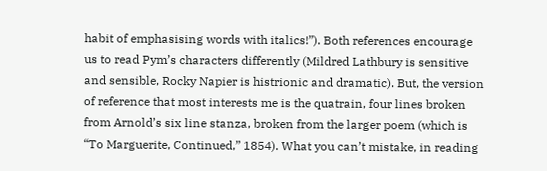habit of emphasising words with italics!”). Both references encourage us to read Pym’s characters differently (Mildred Lathbury is sensitive and sensible, Rocky Napier is histrionic and dramatic). But, the version of reference that most interests me is the quatrain, four lines broken from Arnold’s six line stanza, broken from the larger poem (which is “To Marguerite, Continued,” 1854). What you can’t mistake, in reading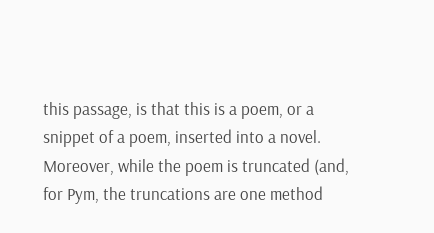this passage, is that this is a poem, or a snippet of a poem, inserted into a novel. Moreover, while the poem is truncated (and, for Pym, the truncations are one method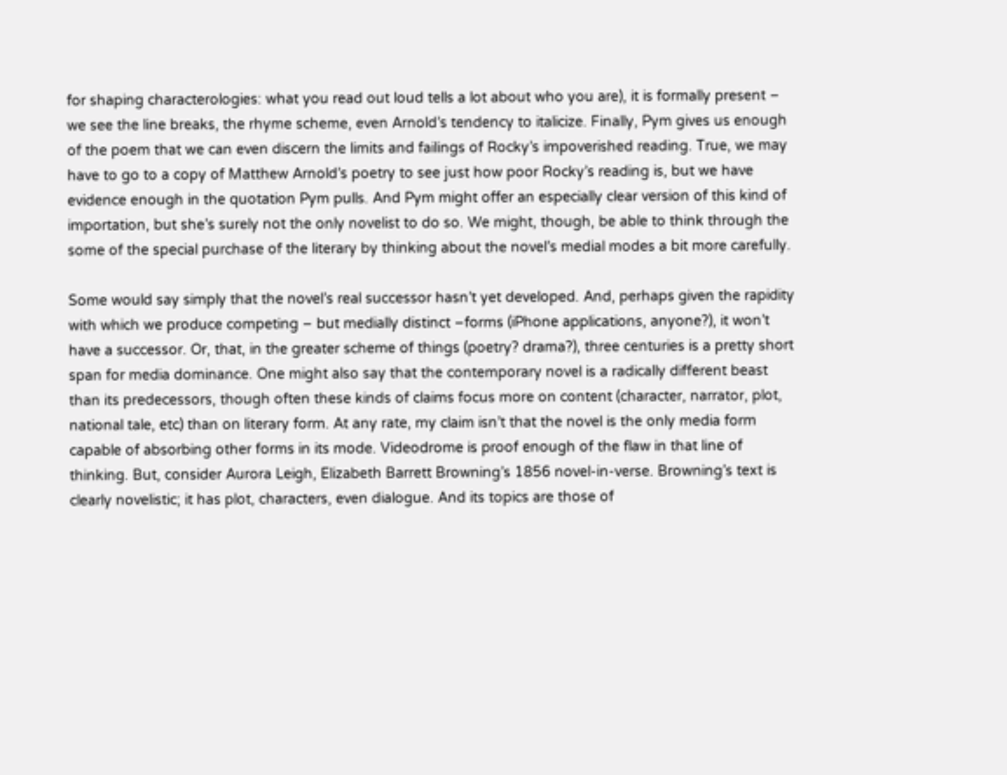for shaping characterologies: what you read out loud tells a lot about who you are), it is formally present – we see the line breaks, the rhyme scheme, even Arnold’s tendency to italicize. Finally, Pym gives us enough of the poem that we can even discern the limits and failings of Rocky’s impoverished reading. True, we may have to go to a copy of Matthew Arnold’s poetry to see just how poor Rocky’s reading is, but we have evidence enough in the quotation Pym pulls. And Pym might offer an especially clear version of this kind of importation, but she’s surely not the only novelist to do so. We might, though, be able to think through the some of the special purchase of the literary by thinking about the novel’s medial modes a bit more carefully.

Some would say simply that the novel’s real successor hasn’t yet developed. And, perhaps given the rapidity with which we produce competing – but medially distinct –forms (iPhone applications, anyone?), it won’t have a successor. Or, that, in the greater scheme of things (poetry? drama?), three centuries is a pretty short span for media dominance. One might also say that the contemporary novel is a radically different beast than its predecessors, though often these kinds of claims focus more on content (character, narrator, plot, national tale, etc) than on literary form. At any rate, my claim isn’t that the novel is the only media form capable of absorbing other forms in its mode. Videodrome is proof enough of the flaw in that line of thinking. But, consider Aurora Leigh, Elizabeth Barrett Browning’s 1856 novel-in-verse. Browning’s text is clearly novelistic; it has plot, characters, even dialogue. And its topics are those of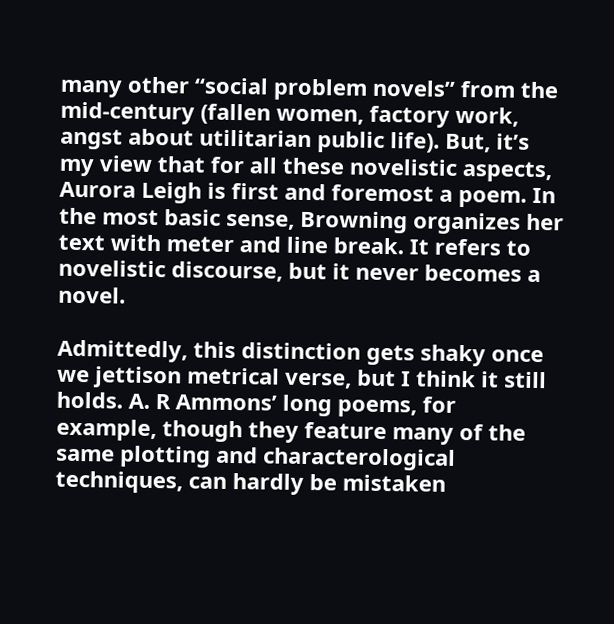many other “social problem novels” from the mid-century (fallen women, factory work, angst about utilitarian public life). But, it’s my view that for all these novelistic aspects, Aurora Leigh is first and foremost a poem. In the most basic sense, Browning organizes her text with meter and line break. It refers to novelistic discourse, but it never becomes a novel.

Admittedly, this distinction gets shaky once we jettison metrical verse, but I think it still holds. A. R Ammons’ long poems, for example, though they feature many of the same plotting and characterological techniques, can hardly be mistaken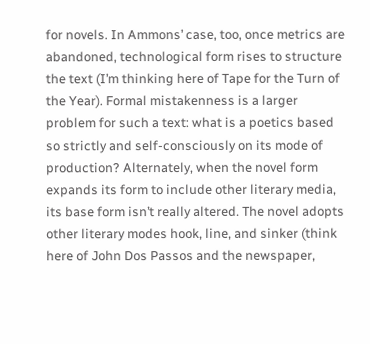for novels. In Ammons’ case, too, once metrics are abandoned, technological form rises to structure the text (I’m thinking here of Tape for the Turn of the Year). Formal mistakenness is a larger problem for such a text: what is a poetics based so strictly and self-consciously on its mode of production? Alternately, when the novel form expands its form to include other literary media, its base form isn’t really altered. The novel adopts other literary modes hook, line, and sinker (think here of John Dos Passos and the newspaper,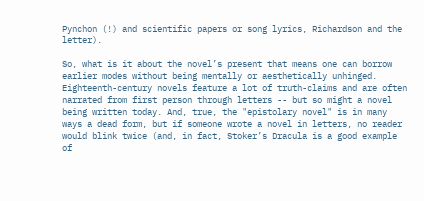Pynchon (!) and scientific papers or song lyrics, Richardson and the letter).

So, what is it about the novel’s present that means one can borrow earlier modes without being mentally or aesthetically unhinged. Eighteenth-century novels feature a lot of truth-claims and are often narrated from first person through letters -- but so might a novel being written today. And, true, the "epistolary novel" is in many ways a dead form, but if someone wrote a novel in letters, no reader would blink twice (and, in fact, Stoker’s Dracula is a good example of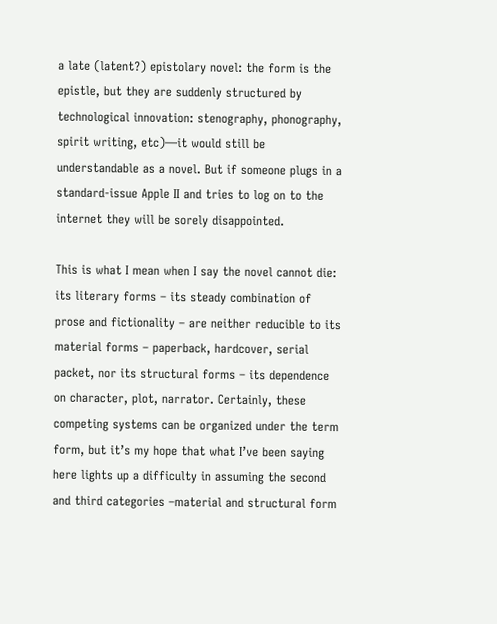a late (latent?) epistolary novel: the form is the epistle, but they are suddenly structured by technological innovation: stenography, phonography, spirit writing, etc)—it would still be understandable as a novel. But if someone plugs in a standard-issue Apple II and tries to log on to the internet they will be sorely disappointed.

This is what I mean when I say the novel cannot die: its literary forms – its steady combination of prose and fictionality – are neither reducible to its material forms – paperback, hardcover, serial packet, nor its structural forms – its dependence on character, plot, narrator. Certainly, these competing systems can be organized under the term form, but it’s my hope that what I’ve been saying here lights up a difficulty in assuming the second and third categories –material and structural form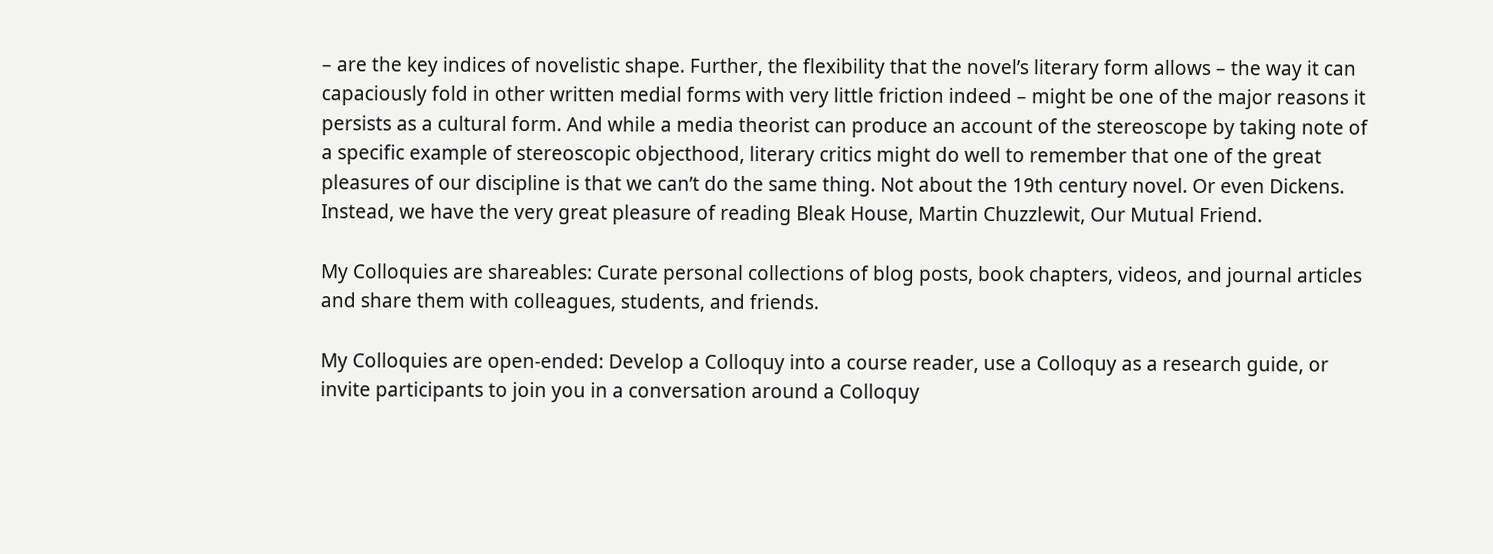– are the key indices of novelistic shape. Further, the flexibility that the novel’s literary form allows – the way it can capaciously fold in other written medial forms with very little friction indeed – might be one of the major reasons it persists as a cultural form. And while a media theorist can produce an account of the stereoscope by taking note of a specific example of stereoscopic objecthood, literary critics might do well to remember that one of the great pleasures of our discipline is that we can’t do the same thing. Not about the 19th century novel. Or even Dickens. Instead, we have the very great pleasure of reading Bleak House, Martin Chuzzlewit, Our Mutual Friend.

My Colloquies are shareables: Curate personal collections of blog posts, book chapters, videos, and journal articles and share them with colleagues, students, and friends.

My Colloquies are open-ended: Develop a Colloquy into a course reader, use a Colloquy as a research guide, or invite participants to join you in a conversation around a Colloquy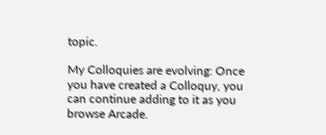topic.

My Colloquies are evolving: Once you have created a Colloquy, you can continue adding to it as you browse Arcade.